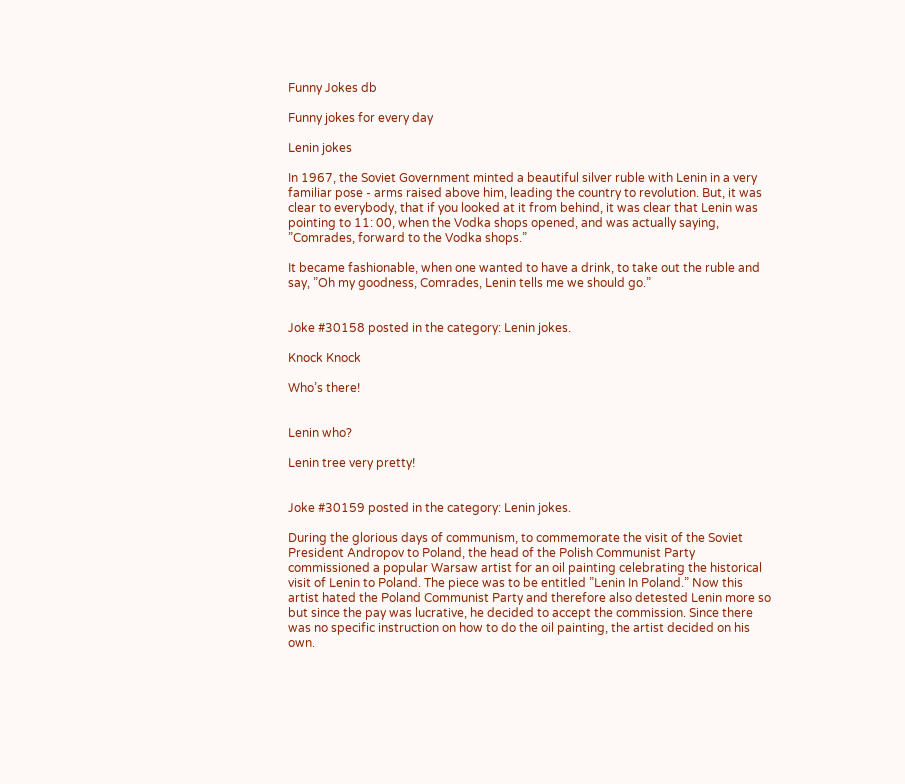Funny Jokes db

Funny jokes for every day

Lenin jokes

In 1967, the Soviet Government minted a beautiful silver ruble with Lenin in a very familiar pose - arms raised above him, leading the country to revolution. But, it was clear to everybody, that if you looked at it from behind, it was clear that Lenin was pointing to 11: 00, when the Vodka shops opened, and was actually saying, ”Comrades, forward to the Vodka shops.”

It became fashionable, when one wanted to have a drink, to take out the ruble and say, ”Oh my goodness, Comrades, Lenin tells me we should go.”


Joke #30158 posted in the category: Lenin jokes.

Knock Knock

Who’s there!


Lenin who?

Lenin tree very pretty!


Joke #30159 posted in the category: Lenin jokes.

During the glorious days of communism, to commemorate the visit of the Soviet President Andropov to Poland, the head of the Polish Communist Party commissioned a popular Warsaw artist for an oil painting celebrating the historical visit of Lenin to Poland. The piece was to be entitled ”Lenin In Poland.” Now this artist hated the Poland Communist Party and therefore also detested Lenin more so but since the pay was lucrative, he decided to accept the commission. Since there was no specific instruction on how to do the oil painting, the artist decided on his own.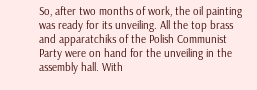So, after two months of work, the oil painting was ready for its unveiling. All the top brass and apparatchiks of the Polish Communist Party were on hand for the unveiling in the assembly hall. With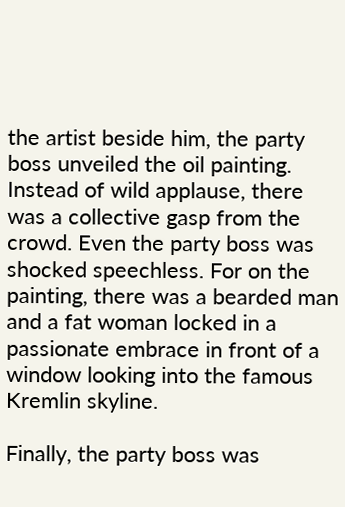the artist beside him, the party boss unveiled the oil painting. Instead of wild applause, there was a collective gasp from the crowd. Even the party boss was shocked speechless. For on the painting, there was a bearded man and a fat woman locked in a passionate embrace in front of a window looking into the famous Kremlin skyline.

Finally, the party boss was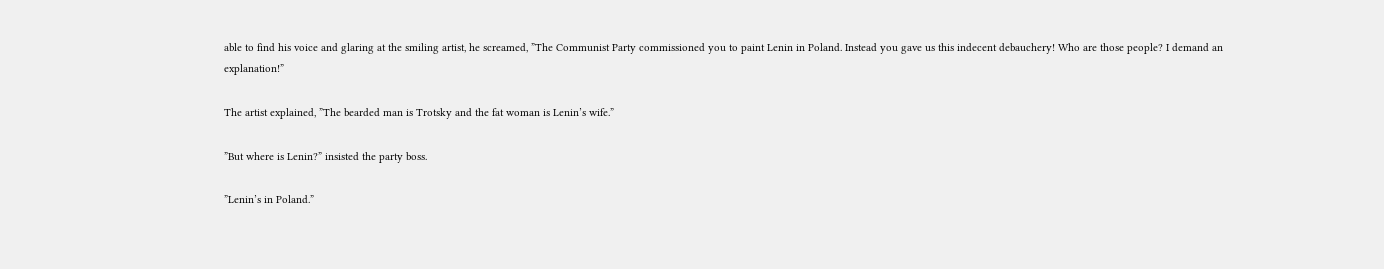able to find his voice and glaring at the smiling artist, he screamed, ”The Communist Party commissioned you to paint Lenin in Poland. Instead you gave us this indecent debauchery! Who are those people? I demand an explanation!”

The artist explained, ”The bearded man is Trotsky and the fat woman is Lenin’s wife.”

”But where is Lenin?” insisted the party boss.

”Lenin’s in Poland.”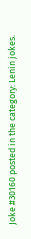Joke #30160 posted in the category: Lenin jokes.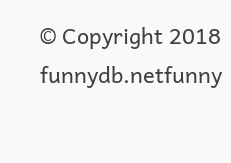© Copyright 2018 funnydb.netfunny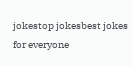jokestop jokesbest jokes for everyone